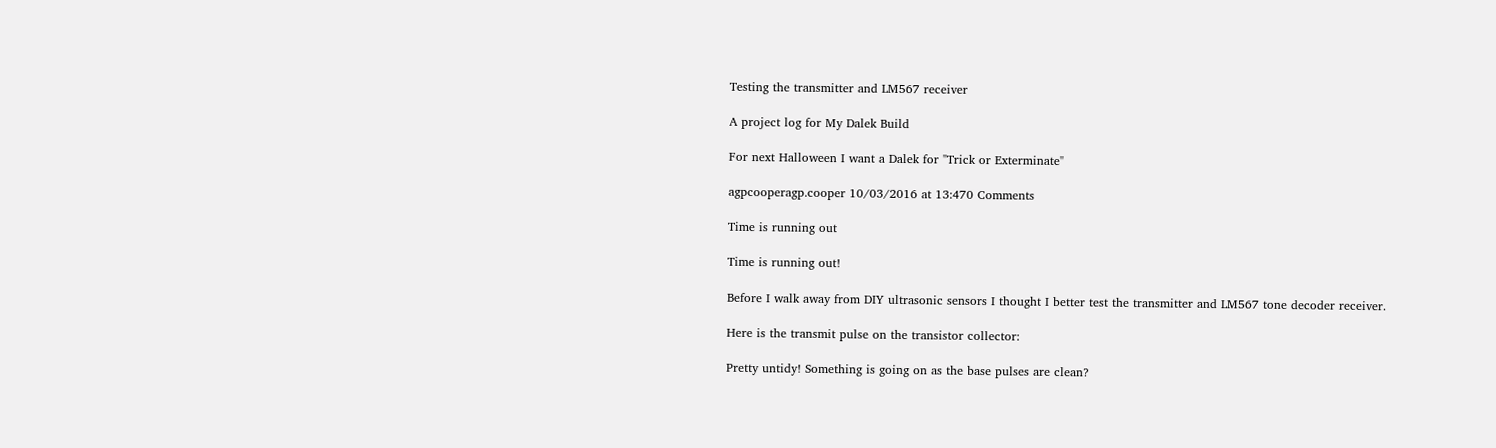Testing the transmitter and LM567 receiver

A project log for My Dalek Build

For next Halloween I want a Dalek for "Trick or Exterminate"

agpcooperagp.cooper 10/03/2016 at 13:470 Comments

Time is running out

Time is running out!

Before I walk away from DIY ultrasonic sensors I thought I better test the transmitter and LM567 tone decoder receiver.

Here is the transmit pulse on the transistor collector:

Pretty untidy! Something is going on as the base pulses are clean?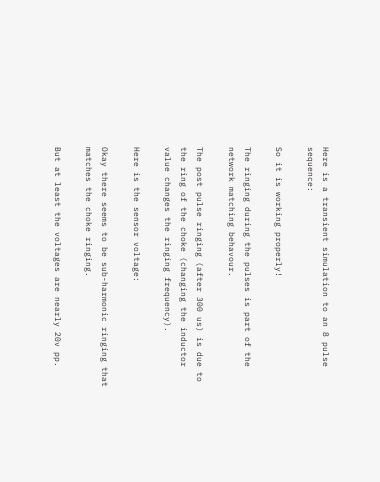Here is a transient simulation to an 8 pulse sequence:

So it is working properly!

The ringing during the pulses is part of the network matching behavour.

The post pulse ringing (after 300 us) is due to the ring of the choke (changing the inductor value changes the ringing frequency).

Here is the sensor voltage:

Okay there seems to be sub-harmonic ringing that matches the choke ringing.

But at least the voltages are nearly 20v pp.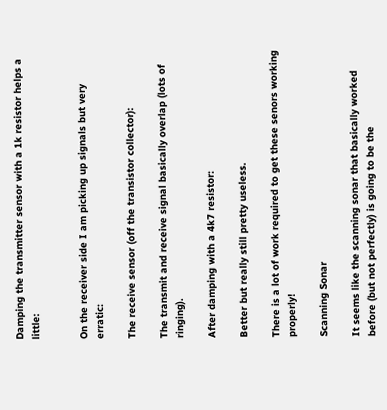Damping the transmitter sensor with a 1k resistor helps a little:


On the receiver side I am picking up signals but very erratic:

The receive sensor (off the transistor collector):

The transmit and receive signal basically overlap (lots of ringing).

After damping with a 4k7 resistor:

Better but really still pretty useless.

There is a lot of work required to get these senors working properly!

Scanning Sonar

It seems like the scanning sonar that basically worked before (but not perfectly) is going to be the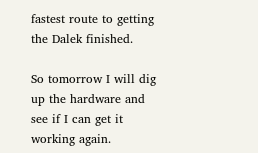fastest route to getting the Dalek finished.

So tomorrow I will dig up the hardware and see if I can get it working again.